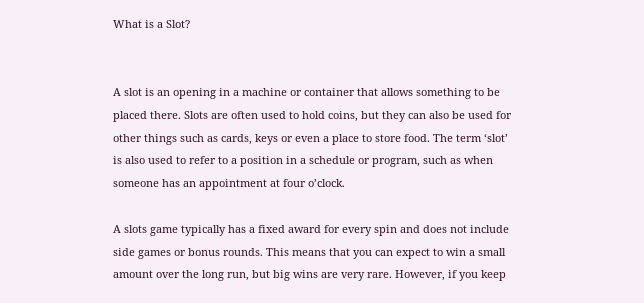What is a Slot?


A slot is an opening in a machine or container that allows something to be placed there. Slots are often used to hold coins, but they can also be used for other things such as cards, keys or even a place to store food. The term ‘slot’ is also used to refer to a position in a schedule or program, such as when someone has an appointment at four o’clock.

A slots game typically has a fixed award for every spin and does not include side games or bonus rounds. This means that you can expect to win a small amount over the long run, but big wins are very rare. However, if you keep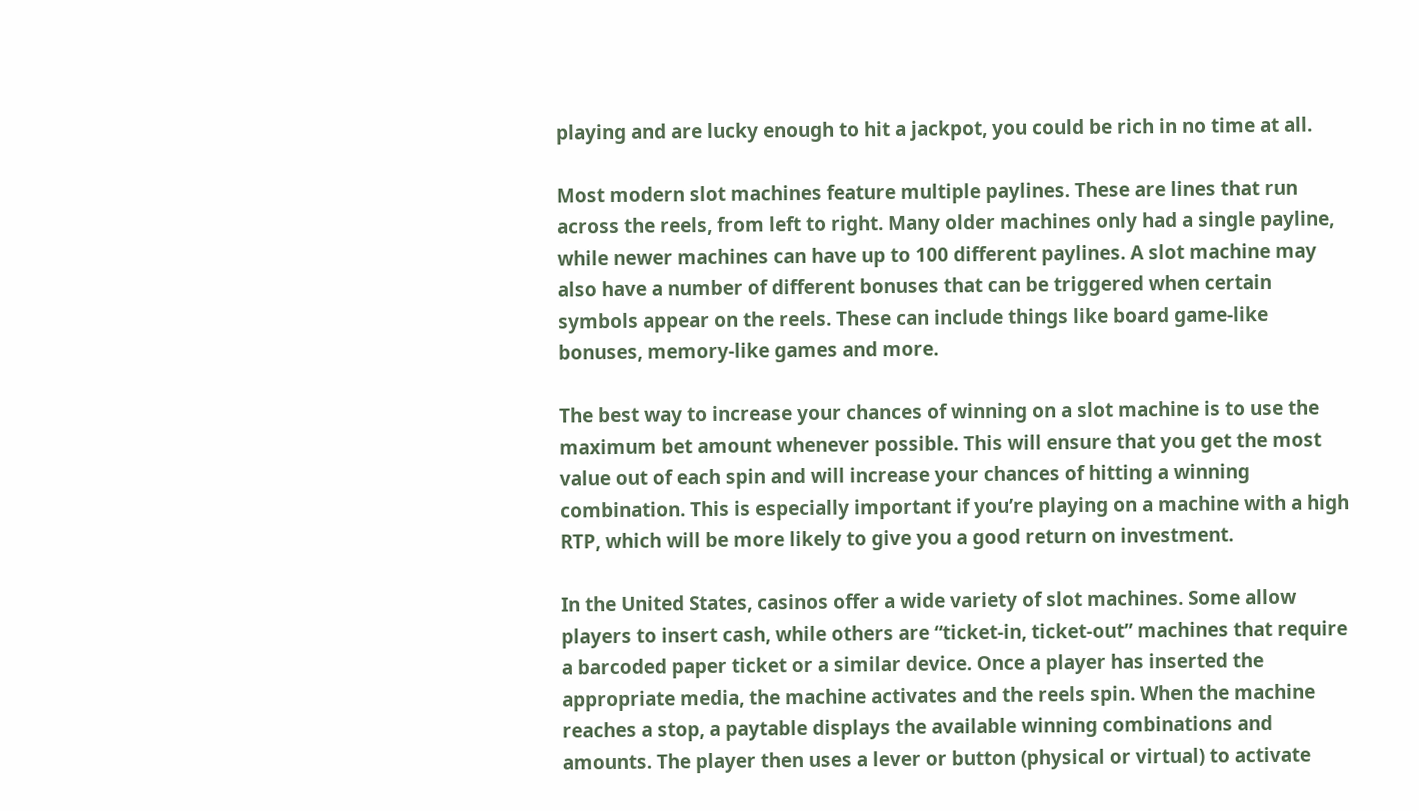playing and are lucky enough to hit a jackpot, you could be rich in no time at all.

Most modern slot machines feature multiple paylines. These are lines that run across the reels, from left to right. Many older machines only had a single payline, while newer machines can have up to 100 different paylines. A slot machine may also have a number of different bonuses that can be triggered when certain symbols appear on the reels. These can include things like board game-like bonuses, memory-like games and more.

The best way to increase your chances of winning on a slot machine is to use the maximum bet amount whenever possible. This will ensure that you get the most value out of each spin and will increase your chances of hitting a winning combination. This is especially important if you’re playing on a machine with a high RTP, which will be more likely to give you a good return on investment.

In the United States, casinos offer a wide variety of slot machines. Some allow players to insert cash, while others are “ticket-in, ticket-out” machines that require a barcoded paper ticket or a similar device. Once a player has inserted the appropriate media, the machine activates and the reels spin. When the machine reaches a stop, a paytable displays the available winning combinations and amounts. The player then uses a lever or button (physical or virtual) to activate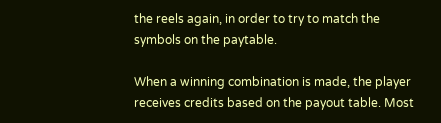the reels again, in order to try to match the symbols on the paytable.

When a winning combination is made, the player receives credits based on the payout table. Most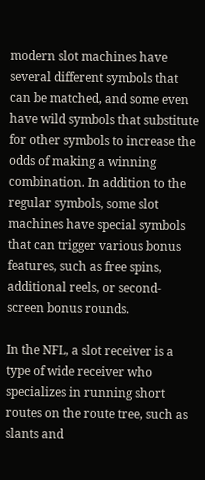modern slot machines have several different symbols that can be matched, and some even have wild symbols that substitute for other symbols to increase the odds of making a winning combination. In addition to the regular symbols, some slot machines have special symbols that can trigger various bonus features, such as free spins, additional reels, or second-screen bonus rounds.

In the NFL, a slot receiver is a type of wide receiver who specializes in running short routes on the route tree, such as slants and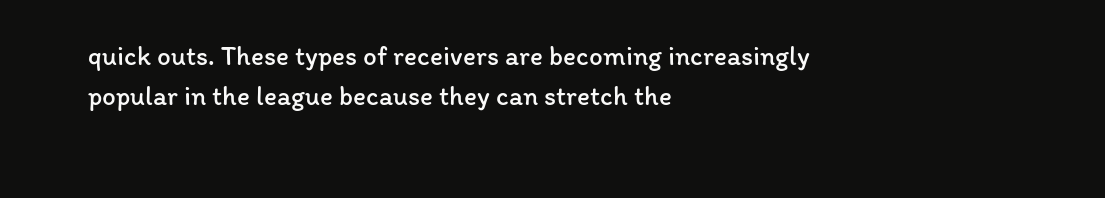quick outs. These types of receivers are becoming increasingly popular in the league because they can stretch the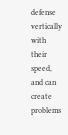defense vertically with their speed, and can create problems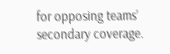for opposing teams’ secondary coverage.